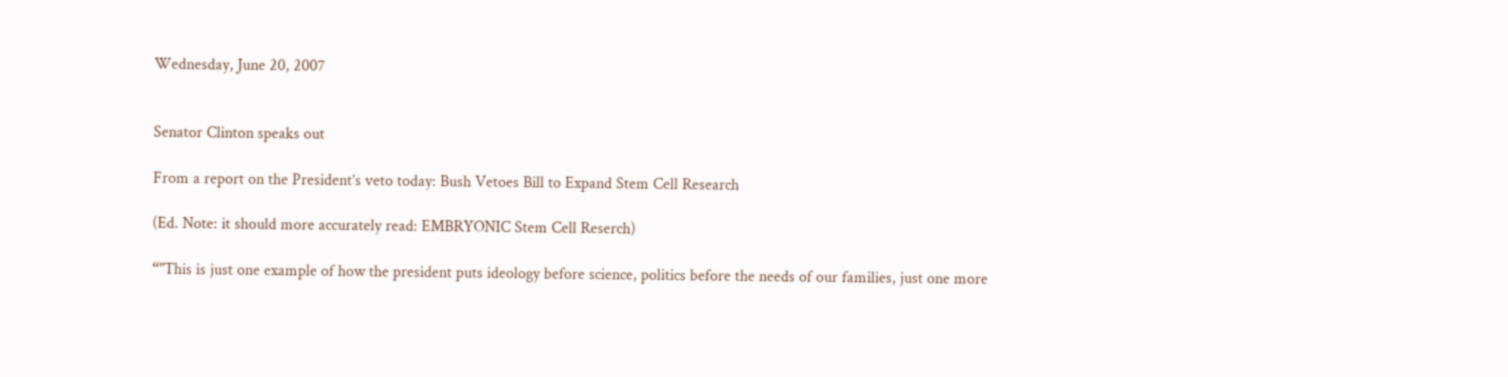Wednesday, June 20, 2007


Senator Clinton speaks out

From a report on the President’s veto today: Bush Vetoes Bill to Expand Stem Cell Research

(Ed. Note: it should more accurately read: EMBRYONIC Stem Cell Reserch)

“"This is just one example of how the president puts ideology before science, politics before the needs of our families, just one more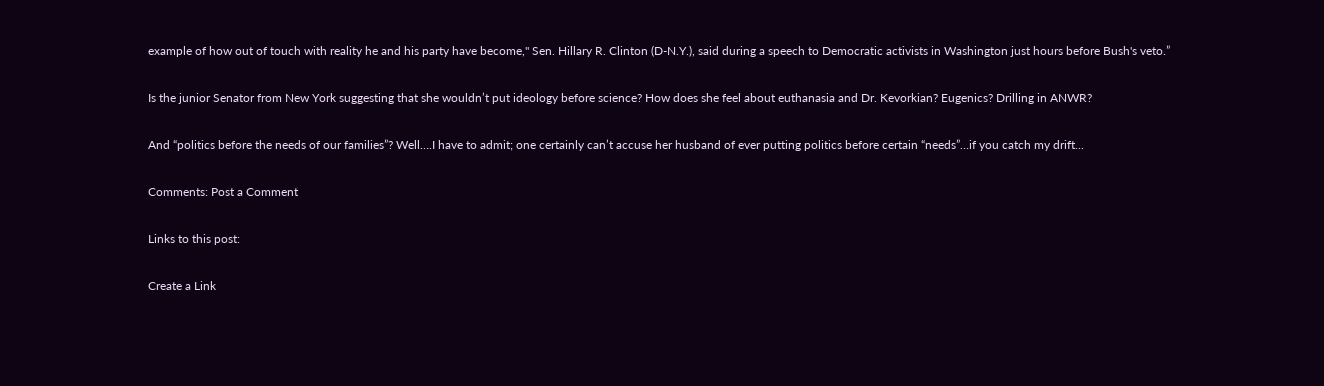example of how out of touch with reality he and his party have become," Sen. Hillary R. Clinton (D-N.Y.), said during a speech to Democratic activists in Washington just hours before Bush's veto.”

Is the junior Senator from New York suggesting that she wouldn’t put ideology before science? How does she feel about euthanasia and Dr. Kevorkian? Eugenics? Drilling in ANWR?

And “politics before the needs of our families”? Well….I have to admit; one certainly can’t accuse her husband of ever putting politics before certain “needs”…if you catch my drift...

Comments: Post a Comment

Links to this post:

Create a Link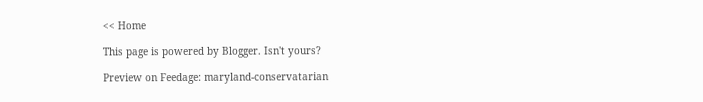<< Home

This page is powered by Blogger. Isn't yours?

Preview on Feedage: maryland-conservatarian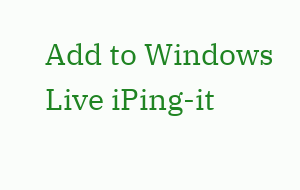Add to Windows Live iPing-it